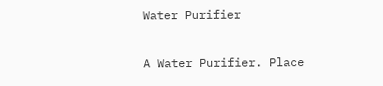Water Purifier

A Water Purifier. Place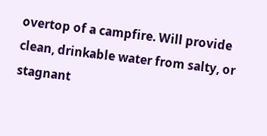overtop of a campfire. Will provide clean, drinkable water from salty, or stagnant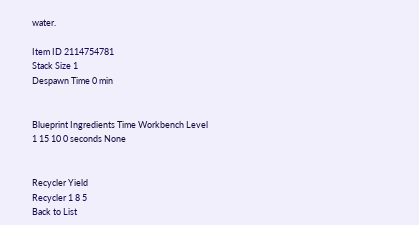water.

Item ID 2114754781
Stack Size 1
Despawn Time 0 min


Blueprint Ingredients Time Workbench Level
1 15 10 0 seconds None


Recycler Yield
Recycler 1 8 5
Back to List